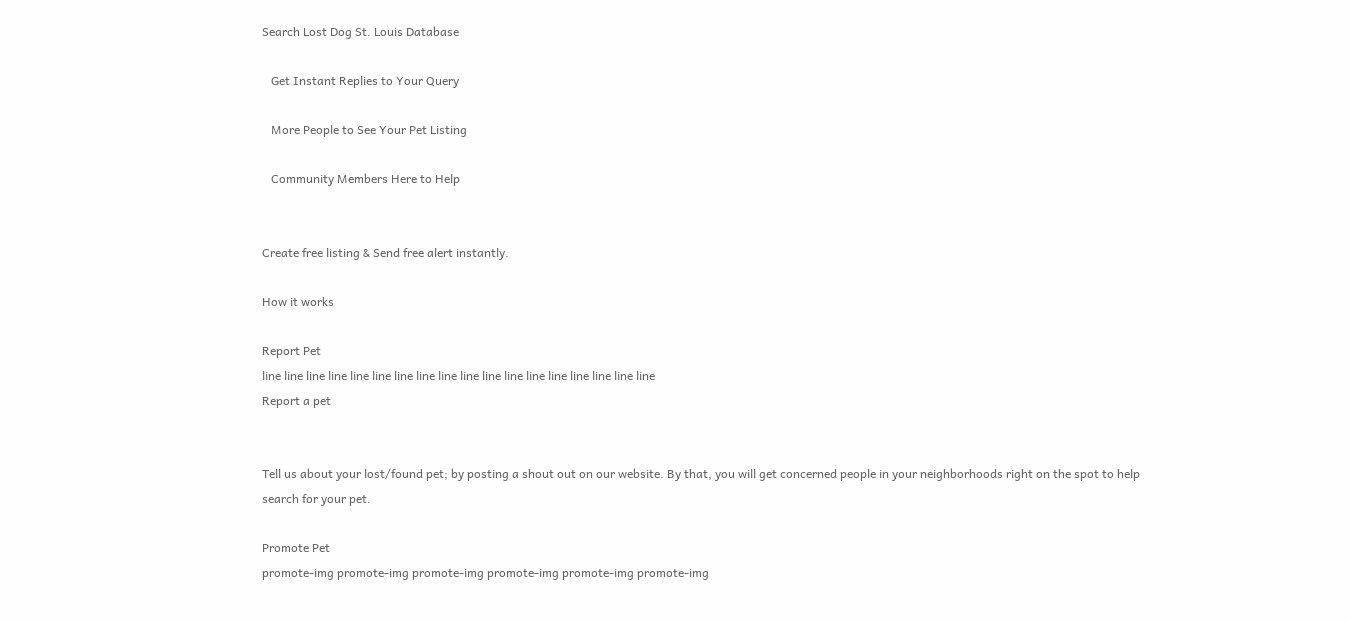Search Lost Dog St. Louis Database

   Get Instant Replies to Your Query

   More People to See Your Pet Listing

   Community Members Here to Help


Create free listing & Send free alert instantly.

How it works

Report Pet
line line line line line line line line line line line line line line line line line line
Report a pet


Tell us about your lost/found pet; by posting a shout out on our website. By that, you will get concerned people in your neighborhoods right on the spot to help search for your pet.

Promote Pet
promote-img promote-img promote-img promote-img promote-img promote-img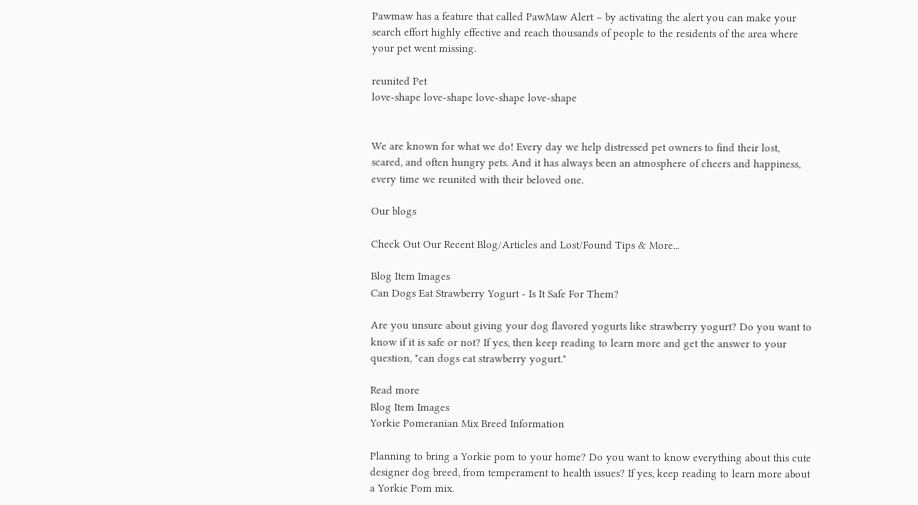Pawmaw has a feature that called PawMaw Alert – by activating the alert you can make your search effort highly effective and reach thousands of people to the residents of the area where your pet went missing.

reunited Pet
love-shape love-shape love-shape love-shape


We are known for what we do! Every day we help distressed pet owners to find their lost, scared, and often hungry pets. And it has always been an atmosphere of cheers and happiness, every time we reunited with their beloved one.

Our blogs

Check Out Our Recent Blog/Articles and Lost/Found Tips & More...

Blog Item Images
Can Dogs Eat Strawberry Yogurt - Is It Safe For Them?

Are you unsure about giving your dog flavored yogurts like strawberry yogurt? Do you want to know if it is safe or not? If yes, then keep reading to learn more and get the answer to your question, "can dogs eat strawberry yogurt."

Read more
Blog Item Images
Yorkie Pomeranian Mix Breed Information

Planning to bring a Yorkie pom to your home? Do you want to know everything about this cute designer dog breed, from temperament to health issues? If yes, keep reading to learn more about a Yorkie Pom mix.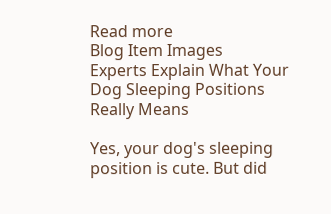Read more
Blog Item Images
Experts Explain What Your Dog Sleeping Positions Really Means

Yes, your dog's sleeping position is cute. But did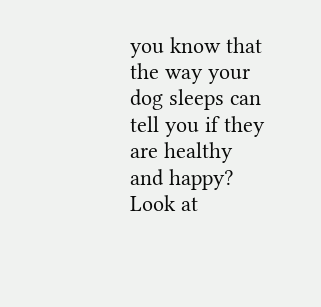you know that the way your dog sleeps can tell you if they are healthy and happy? Look at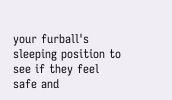your furball's sleeping position to see if they feel safe and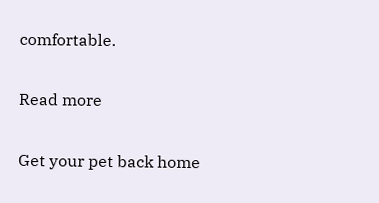comfortable.

Read more

Get your pet back home